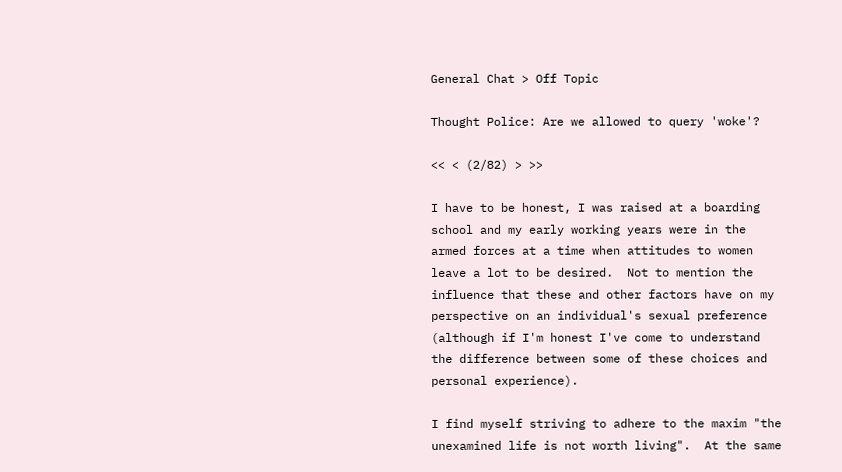General Chat > Off Topic

Thought Police: Are we allowed to query 'woke'?

<< < (2/82) > >>

I have to be honest, I was raised at a boarding school and my early working years were in the armed forces at a time when attitudes to women leave a lot to be desired.  Not to mention the influence that these and other factors have on my perspective on an individual's sexual preference (although if I'm honest I've come to understand the difference between some of these choices and personal experience).

I find myself striving to adhere to the maxim "the unexamined life is not worth living".  At the same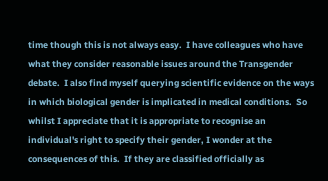time though this is not always easy.  I have colleagues who have what they consider reasonable issues around the Transgender debate.  I also find myself querying scientific evidence on the ways in which biological gender is implicated in medical conditions.  So whilst I appreciate that it is appropriate to recognise an individual's right to specify their gender, I wonder at the consequences of this.  If they are classified officially as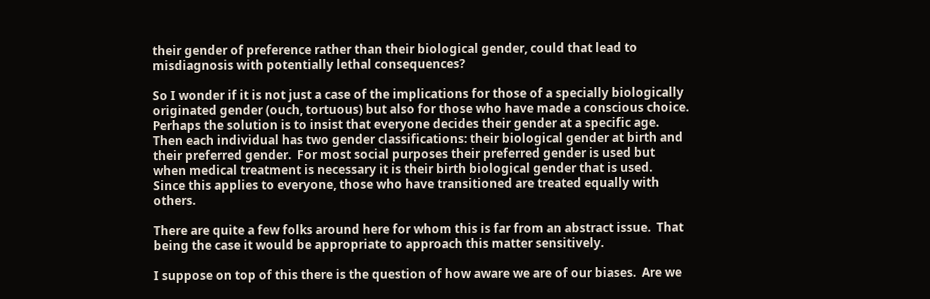their gender of preference rather than their biological gender, could that lead to misdiagnosis with potentially lethal consequences?

So I wonder if it is not just a case of the implications for those of a specially biologically originated gender (ouch, tortuous) but also for those who have made a conscious choice.  Perhaps the solution is to insist that everyone decides their gender at a specific age.  Then each individual has two gender classifications: their biological gender at birth and their preferred gender.  For most social purposes their preferred gender is used but when medical treatment is necessary it is their birth biological gender that is used.  Since this applies to everyone, those who have transitioned are treated equally with others.

There are quite a few folks around here for whom this is far from an abstract issue.  That being the case it would be appropriate to approach this matter sensitively.

I suppose on top of this there is the question of how aware we are of our biases.  Are we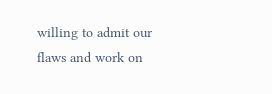willing to admit our flaws and work on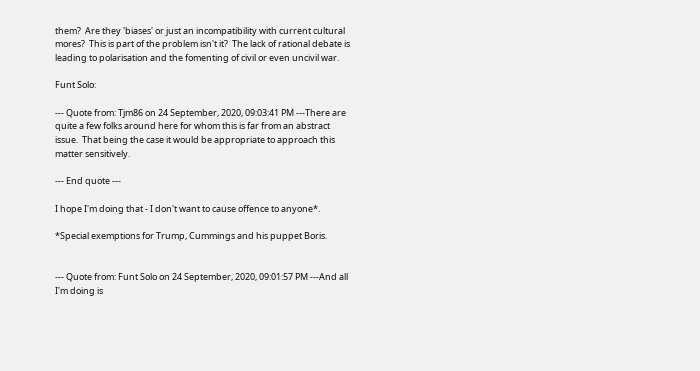them?  Are they 'biases' or just an incompatibility with current cultural mores?  This is part of the problem isn't it?  The lack of rational debate is leading to polarisation and the fomenting of civil or even uncivil war.

Funt Solo:

--- Quote from: Tjm86 on 24 September, 2020, 09:03:41 PM ---There are quite a few folks around here for whom this is far from an abstract issue.  That being the case it would be appropriate to approach this matter sensitively.

--- End quote ---

I hope I'm doing that - I don't want to cause offence to anyone*.

*Special exemptions for Trump, Cummings and his puppet Boris.


--- Quote from: Funt Solo on 24 September, 2020, 09:01:57 PM ---And all I'm doing is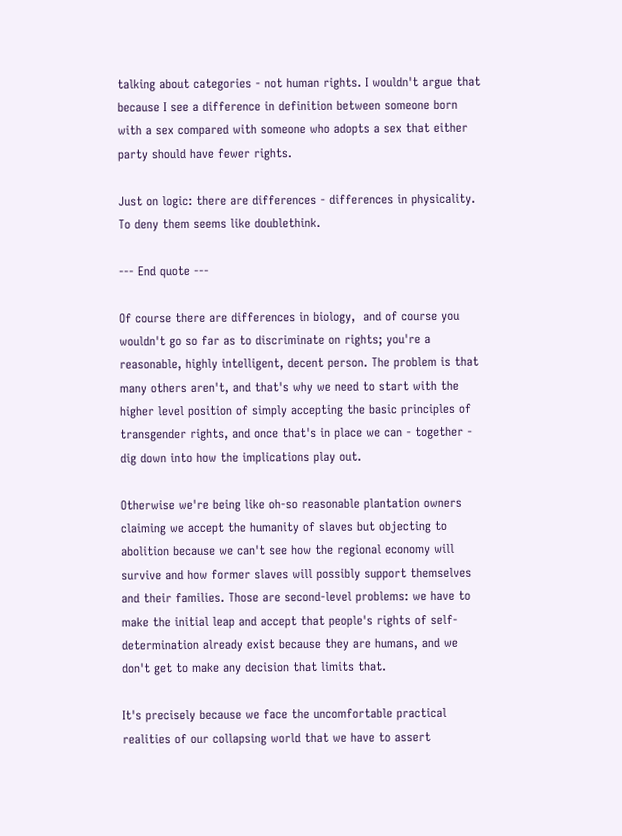talking about categories - not human rights. I wouldn't argue that because I see a difference in definition between someone born with a sex compared with someone who adopts a sex that either party should have fewer rights.

Just on logic: there are differences - differences in physicality. To deny them seems like doublethink.

--- End quote ---

Of course there are differences in biology,  and of course you wouldn't go so far as to discriminate on rights; you're a reasonable, highly intelligent, decent person. The problem is that many others aren't, and that's why we need to start with the higher level position of simply accepting the basic principles of transgender rights, and once that's in place we can - together - dig down into how the implications play out.

Otherwise we're being like oh-so reasonable plantation owners claiming we accept the humanity of slaves but objecting to abolition because we can't see how the regional economy will survive and how former slaves will possibly support themselves and their families. Those are second-level problems: we have to make the initial leap and accept that people's rights of self-determination already exist because they are humans, and we don't get to make any decision that limits that.

It's precisely because we face the uncomfortable practical realities of our collapsing world that we have to assert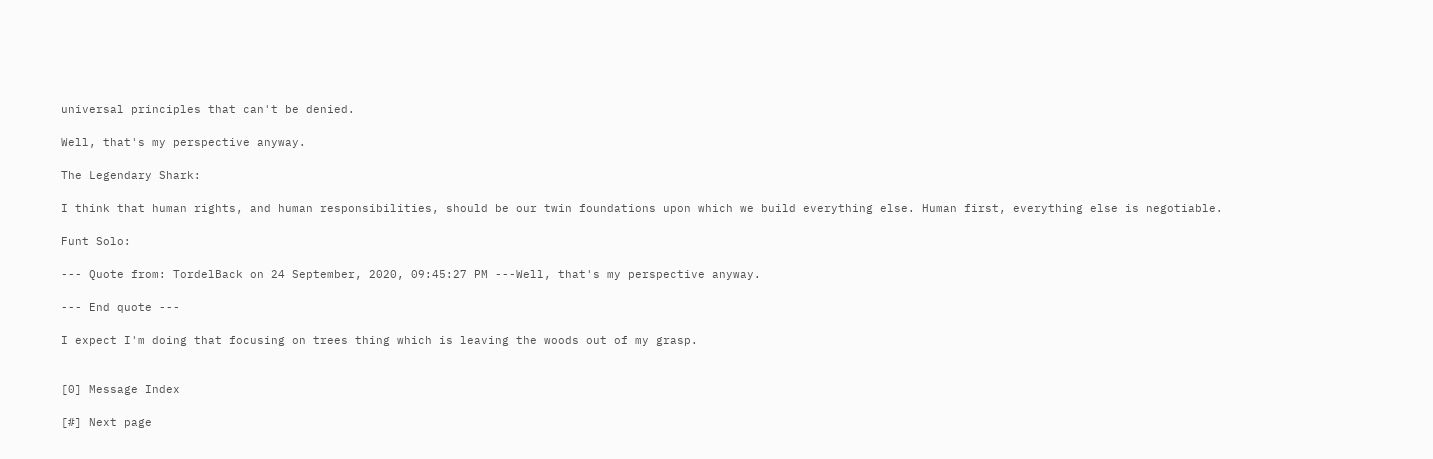universal principles that can't be denied.

Well, that's my perspective anyway.

The Legendary Shark:

I think that human rights, and human responsibilities, should be our twin foundations upon which we build everything else. Human first, everything else is negotiable.

Funt Solo:

--- Quote from: TordelBack on 24 September, 2020, 09:45:27 PM ---Well, that's my perspective anyway.

--- End quote ---

I expect I'm doing that focusing on trees thing which is leaving the woods out of my grasp.


[0] Message Index

[#] Next page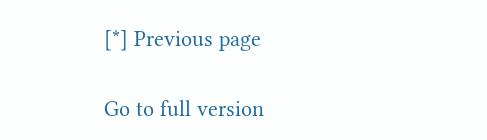[*] Previous page

Go to full version